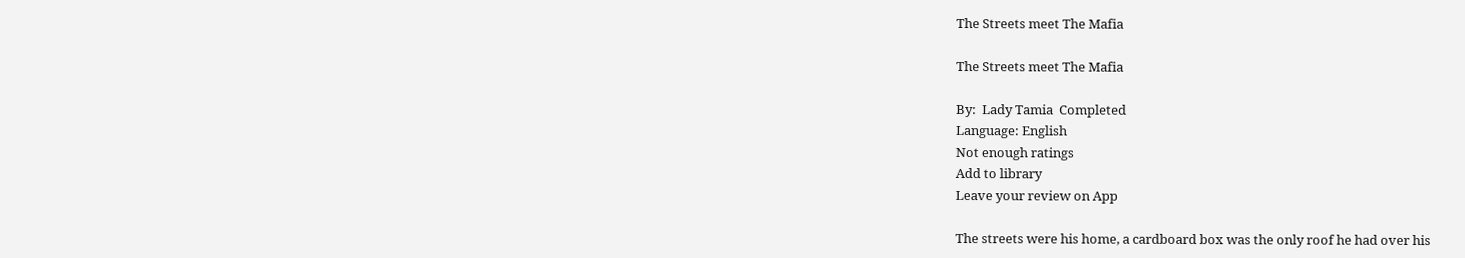The Streets meet The Mafia

The Streets meet The Mafia

By:  Lady Tamia  Completed
Language: English
Not enough ratings
Add to library
Leave your review on App

The streets were his home, a cardboard box was the only roof he had over his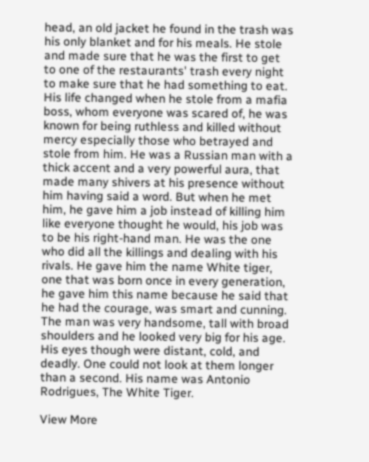head, an old jacket he found in the trash was his only blanket and for his meals. He stole and made sure that he was the first to get to one of the restaurants' trash every night to make sure that he had something to eat. His life changed when he stole from a mafia boss, whom everyone was scared of, he was known for being ruthless and killed without mercy especially those who betrayed and stole from him. He was a Russian man with a thick accent and a very powerful aura, that made many shivers at his presence without him having said a word. But when he met him, he gave him a job instead of killing him like everyone thought he would, his job was to be his right-hand man. He was the one who did all the killings and dealing with his rivals. He gave him the name White tiger, one that was born once in every generation, he gave him this name because he said that he had the courage, was smart and cunning. The man was very handsome, tall with broad shoulders and he looked very big for his age. His eyes though were distant, cold, and deadly. One could not look at them longer than a second. His name was Antonio Rodrigues, The White Tiger.

View More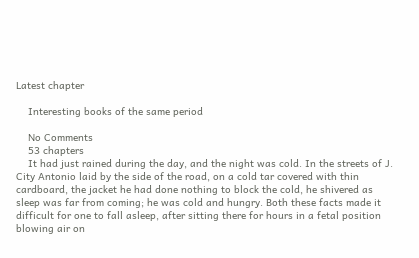Latest chapter

    Interesting books of the same period

    No Comments
    53 chapters
    It had just rained during the day, and the night was cold. In the streets of J. City Antonio laid by the side of the road, on a cold tar covered with thin cardboard, the jacket he had done nothing to block the cold, he shivered as sleep was far from coming; he was cold and hungry. Both these facts made it difficult for one to fall asleep, after sitting there for hours in a fetal position blowing air on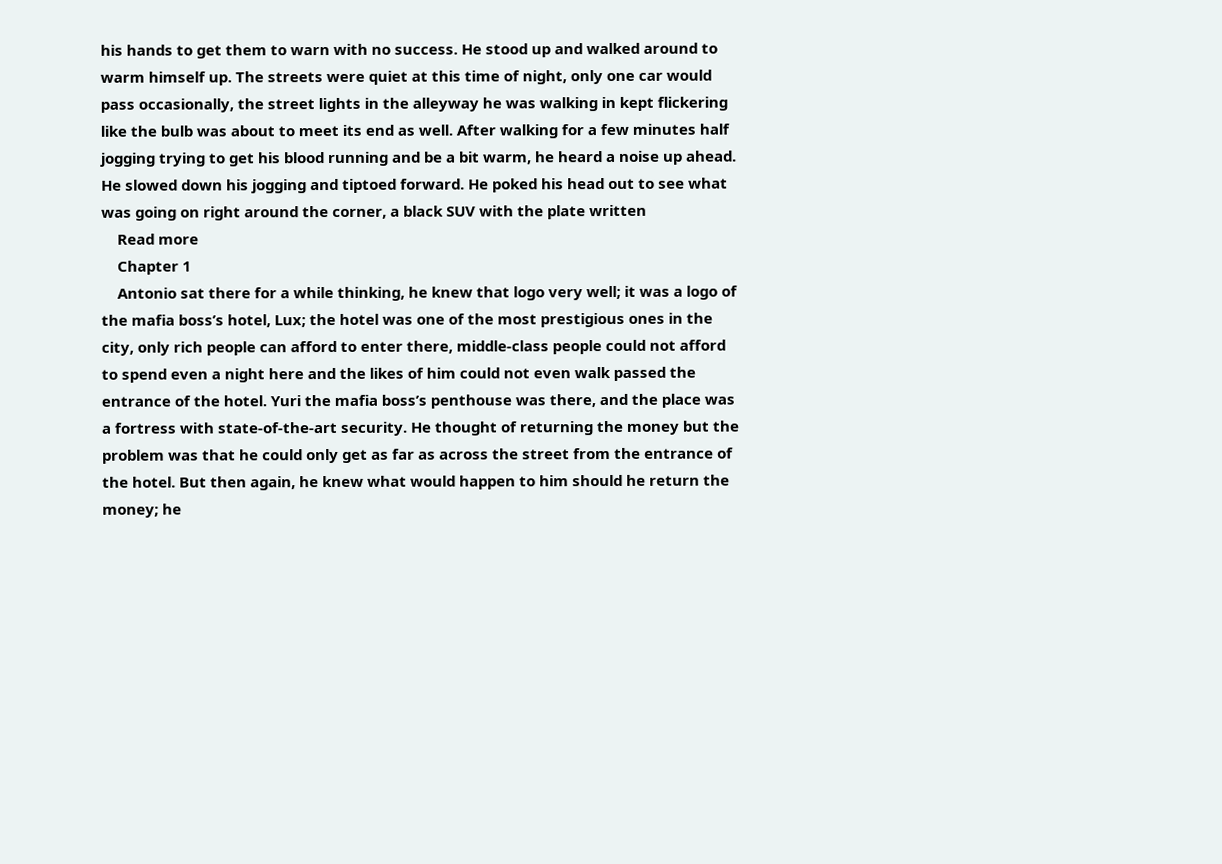his hands to get them to warn with no success. He stood up and walked around to warm himself up. The streets were quiet at this time of night, only one car would pass occasionally, the street lights in the alleyway he was walking in kept flickering like the bulb was about to meet its end as well. After walking for a few minutes half jogging trying to get his blood running and be a bit warm, he heard a noise up ahead. He slowed down his jogging and tiptoed forward. He poked his head out to see what was going on right around the corner, a black SUV with the plate written
    Read more
    Chapter 1
    Antonio sat there for a while thinking, he knew that logo very well; it was a logo of the mafia boss’s hotel, Lux; the hotel was one of the most prestigious ones in the city, only rich people can afford to enter there, middle-class people could not afford to spend even a night here and the likes of him could not even walk passed the entrance of the hotel. Yuri the mafia boss’s penthouse was there, and the place was a fortress with state-of-the-art security. He thought of returning the money but the problem was that he could only get as far as across the street from the entrance of the hotel. But then again, he knew what would happen to him should he return the money; he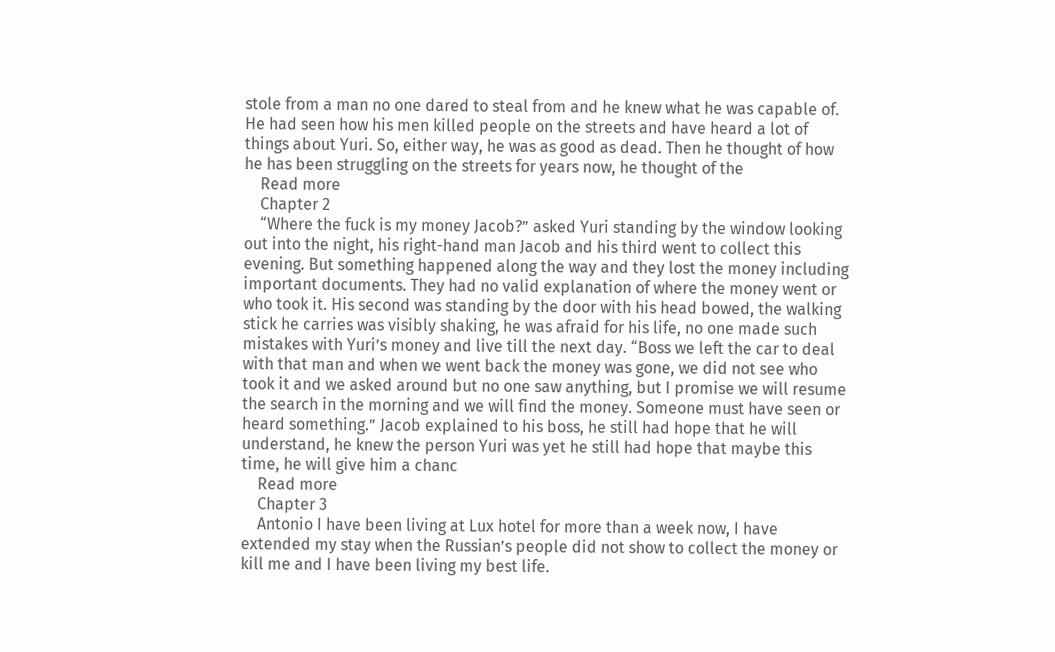stole from a man no one dared to steal from and he knew what he was capable of. He had seen how his men killed people on the streets and have heard a lot of things about Yuri. So, either way, he was as good as dead. Then he thought of how he has been struggling on the streets for years now, he thought of the
    Read more
    Chapter 2
    “Where the fuck is my money Jacob?” asked Yuri standing by the window looking out into the night, his right-hand man Jacob and his third went to collect this evening. But something happened along the way and they lost the money including important documents. They had no valid explanation of where the money went or who took it. His second was standing by the door with his head bowed, the walking stick he carries was visibly shaking, he was afraid for his life, no one made such mistakes with Yuri’s money and live till the next day. “Boss we left the car to deal with that man and when we went back the money was gone, we did not see who took it and we asked around but no one saw anything, but I promise we will resume the search in the morning and we will find the money. Someone must have seen or heard something.” Jacob explained to his boss, he still had hope that he will understand, he knew the person Yuri was yet he still had hope that maybe this time, he will give him a chanc
    Read more
    Chapter 3
    Antonio I have been living at Lux hotel for more than a week now, I have extended my stay when the Russian’s people did not show to collect the money or kill me and I have been living my best life.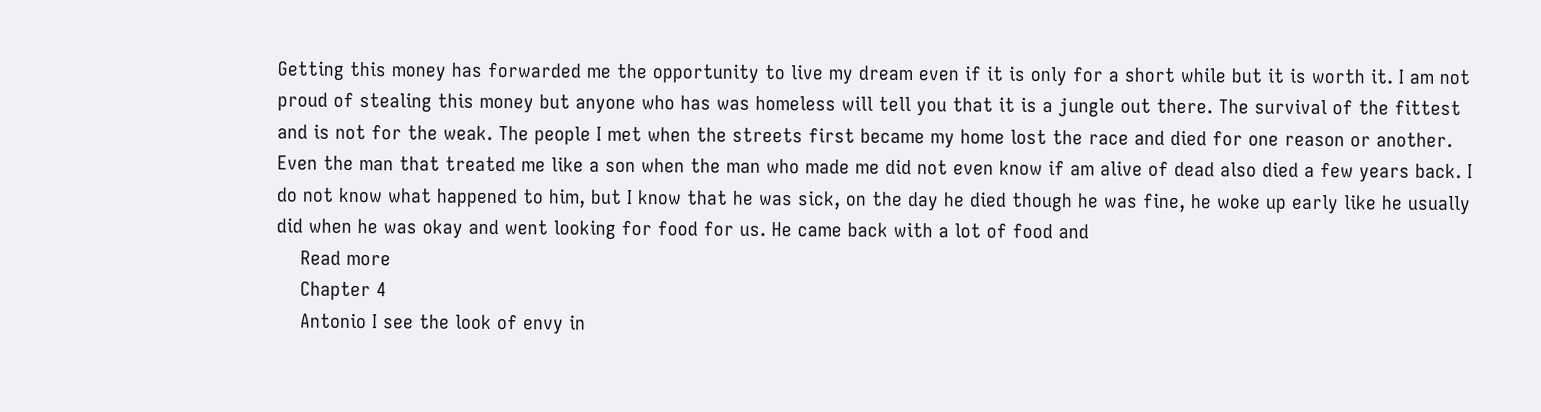Getting this money has forwarded me the opportunity to live my dream even if it is only for a short while but it is worth it. I am not proud of stealing this money but anyone who has was homeless will tell you that it is a jungle out there. The survival of the fittest and is not for the weak. The people I met when the streets first became my home lost the race and died for one reason or another. Even the man that treated me like a son when the man who made me did not even know if am alive of dead also died a few years back. I do not know what happened to him, but I know that he was sick, on the day he died though he was fine, he woke up early like he usually did when he was okay and went looking for food for us. He came back with a lot of food and
    Read more
    Chapter 4
    Antonio I see the look of envy in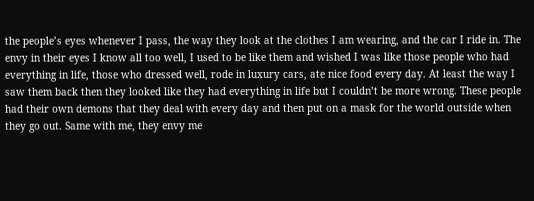the people’s eyes whenever I pass, the way they look at the clothes I am wearing, and the car I ride in. The envy in their eyes I know all too well, I used to be like them and wished I was like those people who had everything in life, those who dressed well, rode in luxury cars, ate nice food every day. At least the way I saw them back then they looked like they had everything in life but I couldn’t be more wrong. These people had their own demons that they deal with every day and then put on a mask for the world outside when they go out. Same with me, they envy me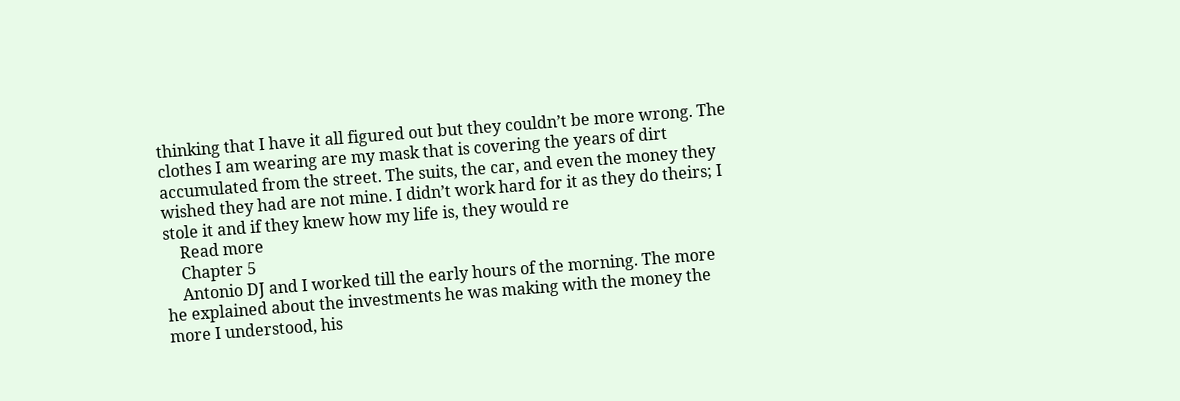thinking that I have it all figured out but they couldn’t be more wrong. The clothes I am wearing are my mask that is covering the years of dirt accumulated from the street. The suits, the car, and even the money they wished they had are not mine. I didn’t work hard for it as they do theirs; I stole it and if they knew how my life is, they would re
    Read more
    Chapter 5
    Antonio DJ and I worked till the early hours of the morning. The more he explained about the investments he was making with the money the more I understood, his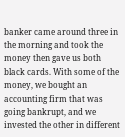banker came around three in the morning and took the money then gave us both black cards. With some of the money, we bought an accounting firm that was going bankrupt, and we invested the other in different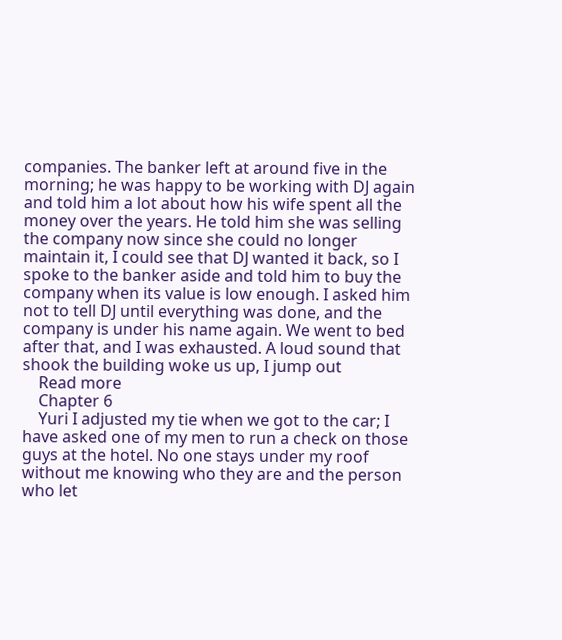companies. The banker left at around five in the morning; he was happy to be working with DJ again and told him a lot about how his wife spent all the money over the years. He told him she was selling the company now since she could no longer maintain it, I could see that DJ wanted it back, so I spoke to the banker aside and told him to buy the company when its value is low enough. I asked him not to tell DJ until everything was done, and the company is under his name again. We went to bed after that, and I was exhausted. A loud sound that shook the building woke us up, I jump out
    Read more
    Chapter 6
    Yuri I adjusted my tie when we got to the car; I have asked one of my men to run a check on those guys at the hotel. No one stays under my roof without me knowing who they are and the person who let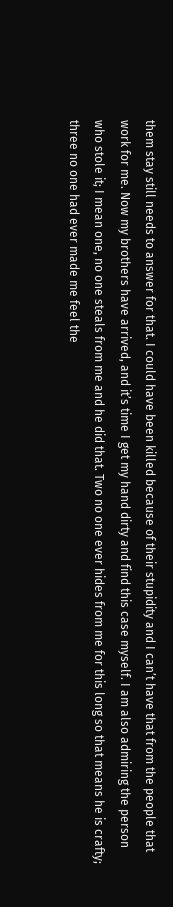them stay still needs to answer for that. I could have been killed because of their stupidity and I can’t have that from the people that work for me. Now my brothers have arrived, and it’s time I get my hand dirty and find this case myself. I am also admiring the person who stole it; I mean one, no one steals from me and he did that. Two no one ever hides from me for this long so that means he is crafty; three no one had ever made me feel the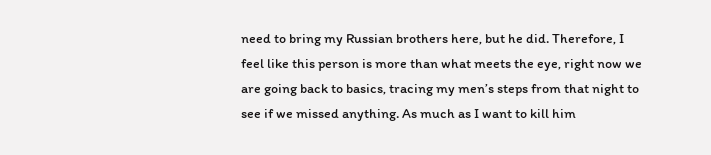need to bring my Russian brothers here, but he did. Therefore, I feel like this person is more than what meets the eye, right now we are going back to basics, tracing my men’s steps from that night to see if we missed anything. As much as I want to kill him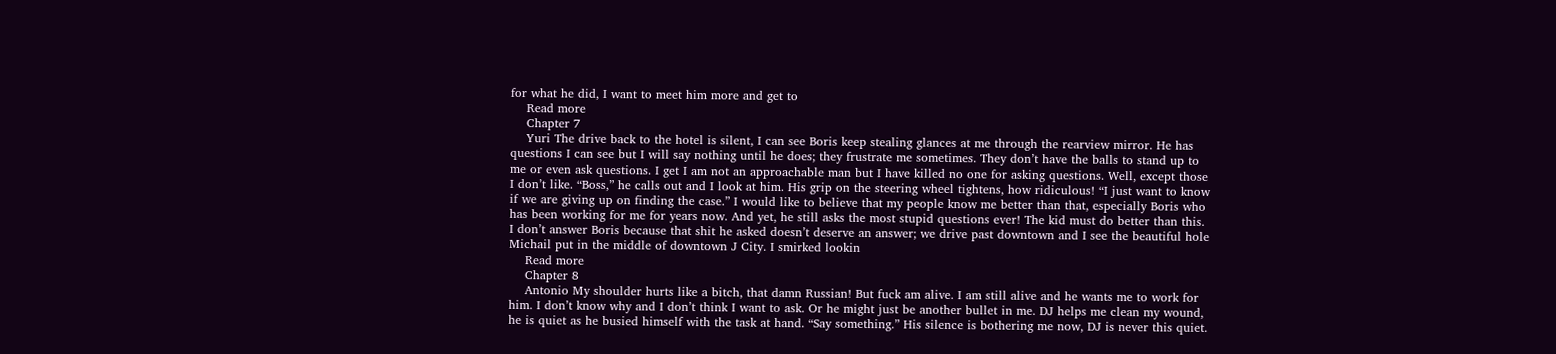for what he did, I want to meet him more and get to
    Read more
    Chapter 7
    Yuri The drive back to the hotel is silent, I can see Boris keep stealing glances at me through the rearview mirror. He has questions I can see but I will say nothing until he does; they frustrate me sometimes. They don’t have the balls to stand up to me or even ask questions. I get I am not an approachable man but I have killed no one for asking questions. Well, except those I don’t like. “Boss,” he calls out and I look at him. His grip on the steering wheel tightens, how ridiculous! “I just want to know if we are giving up on finding the case.” I would like to believe that my people know me better than that, especially Boris who has been working for me for years now. And yet, he still asks the most stupid questions ever! The kid must do better than this. I don’t answer Boris because that shit he asked doesn’t deserve an answer; we drive past downtown and I see the beautiful hole Michail put in the middle of downtown J City. I smirked lookin
    Read more
    Chapter 8
    Antonio My shoulder hurts like a bitch, that damn Russian! But fuck am alive. I am still alive and he wants me to work for him. I don’t know why and I don’t think I want to ask. Or he might just be another bullet in me. DJ helps me clean my wound, he is quiet as he busied himself with the task at hand. “Say something.” His silence is bothering me now, DJ is never this quiet.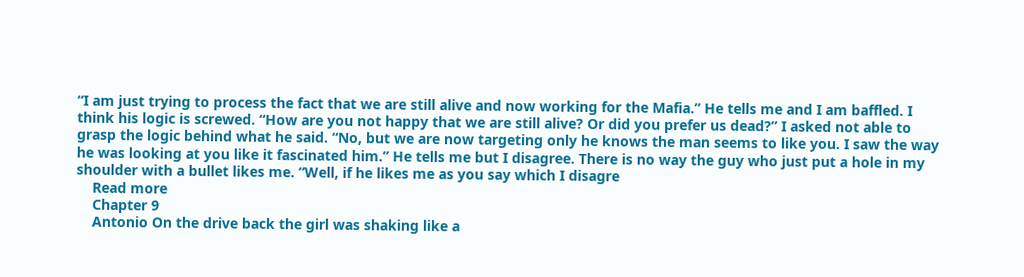“I am just trying to process the fact that we are still alive and now working for the Mafia.” He tells me and I am baffled. I think his logic is screwed. “How are you not happy that we are still alive? Or did you prefer us dead?” I asked not able to grasp the logic behind what he said. “No, but we are now targeting only he knows the man seems to like you. I saw the way he was looking at you like it fascinated him.” He tells me but I disagree. There is no way the guy who just put a hole in my shoulder with a bullet likes me. “Well, if he likes me as you say which I disagre
    Read more
    Chapter 9
    Antonio On the drive back the girl was shaking like a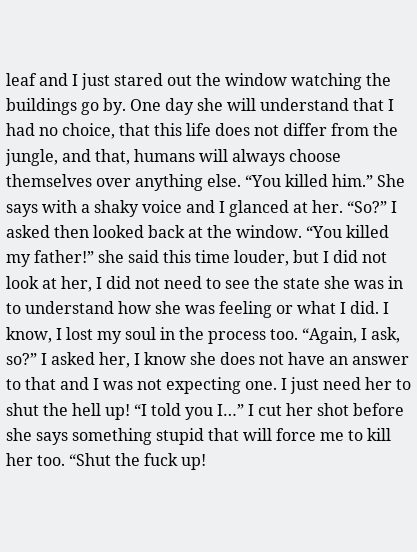leaf and I just stared out the window watching the buildings go by. One day she will understand that I had no choice, that this life does not differ from the jungle, and that, humans will always choose themselves over anything else. “You killed him.” She says with a shaky voice and I glanced at her. “So?” I asked then looked back at the window. “You killed my father!” she said this time louder, but I did not look at her, I did not need to see the state she was in to understand how she was feeling or what I did. I know, I lost my soul in the process too. “Again, I ask, so?” I asked her, I know she does not have an answer to that and I was not expecting one. I just need her to shut the hell up! “I told you I…” I cut her shot before she says something stupid that will force me to kill her too. “Shut the fuck up!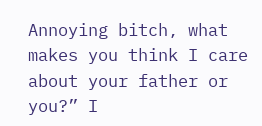Annoying bitch, what makes you think I care about your father or you?” I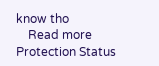know tho
    Read more Protection Status